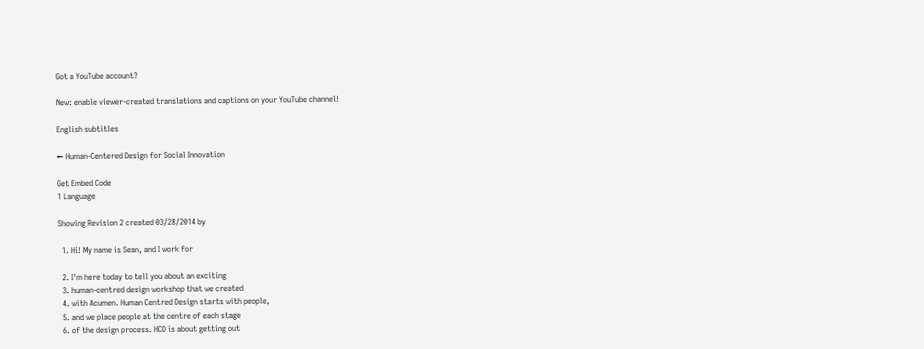Got a YouTube account?

New: enable viewer-created translations and captions on your YouTube channel!

English subtitles

← Human-Centered Design for Social Innovation

Get Embed Code
1 Language

Showing Revision 2 created 03/28/2014 by

  1. Hi! My name is Sean, and I work for

  2. I'm here today to tell you about an exciting
  3. human-centred design workshop that we created
  4. with Acumen. Human Centred Design starts with people,
  5. and we place people at the centre of each stage
  6. of the design process. HCD is about getting out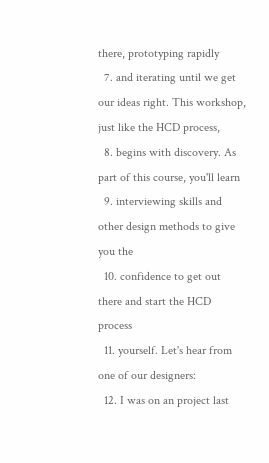there, prototyping rapidly
  7. and iterating until we get our ideas right. This workshop, just like the HCD process,
  8. begins with discovery. As part of this course, you'll learn
  9. interviewing skills and other design methods to give you the
  10. confidence to get out there and start the HCD process
  11. yourself. Let's hear from one of our designers:
  12. I was on an project last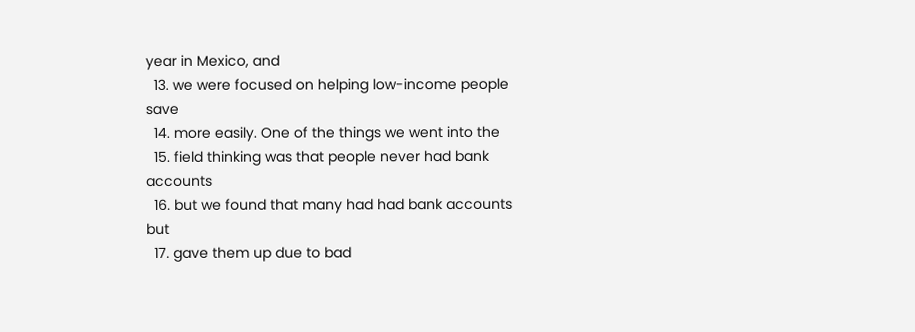year in Mexico, and
  13. we were focused on helping low-income people save
  14. more easily. One of the things we went into the
  15. field thinking was that people never had bank accounts
  16. but we found that many had had bank accounts but
  17. gave them up due to bad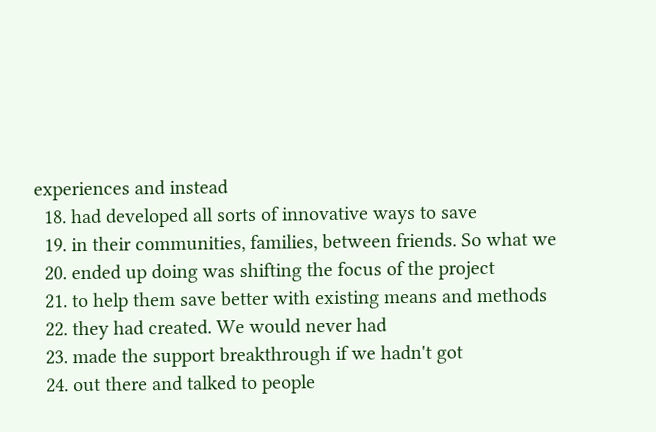experiences and instead
  18. had developed all sorts of innovative ways to save
  19. in their communities, families, between friends. So what we
  20. ended up doing was shifting the focus of the project
  21. to help them save better with existing means and methods
  22. they had created. We would never had
  23. made the support breakthrough if we hadn't got
  24. out there and talked to people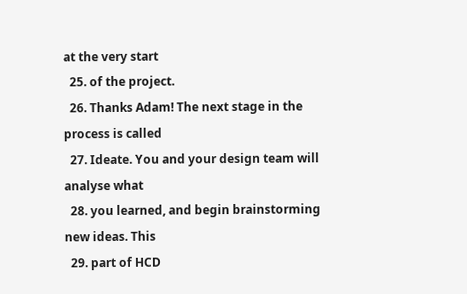at the very start
  25. of the project.
  26. Thanks Adam! The next stage in the process is called
  27. Ideate. You and your design team will analyse what
  28. you learned, and begin brainstorming new ideas. This
  29. part of HCD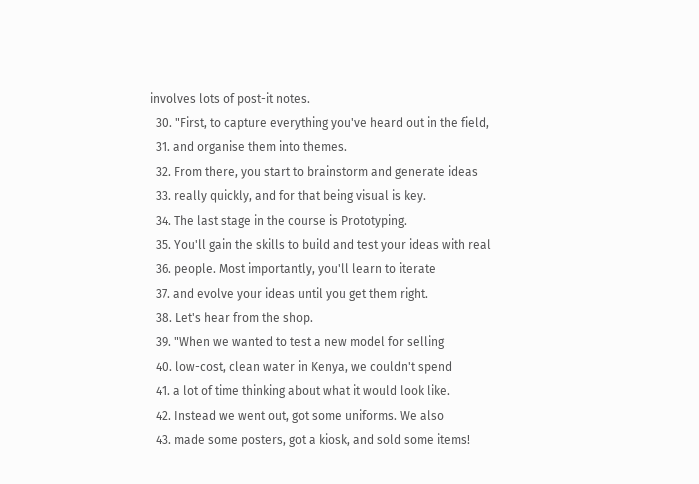involves lots of post-it notes.
  30. "First, to capture everything you've heard out in the field,
  31. and organise them into themes.
  32. From there, you start to brainstorm and generate ideas
  33. really quickly, and for that being visual is key.
  34. The last stage in the course is Prototyping.
  35. You'll gain the skills to build and test your ideas with real
  36. people. Most importantly, you'll learn to iterate
  37. and evolve your ideas until you get them right.
  38. Let's hear from the shop.
  39. "When we wanted to test a new model for selling
  40. low-cost, clean water in Kenya, we couldn't spend
  41. a lot of time thinking about what it would look like.
  42. Instead we went out, got some uniforms. We also
  43. made some posters, got a kiosk, and sold some items!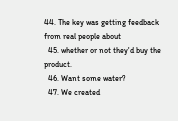44. The key was getting feedback from real people about
  45. whether or not they'd buy the product.
  46. Want some water?
  47. We created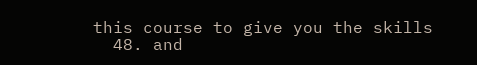this course to give you the skills
  48. and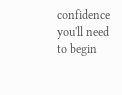confidence you'll need to begin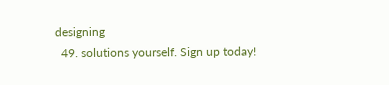designing
  49. solutions yourself. Sign up today!